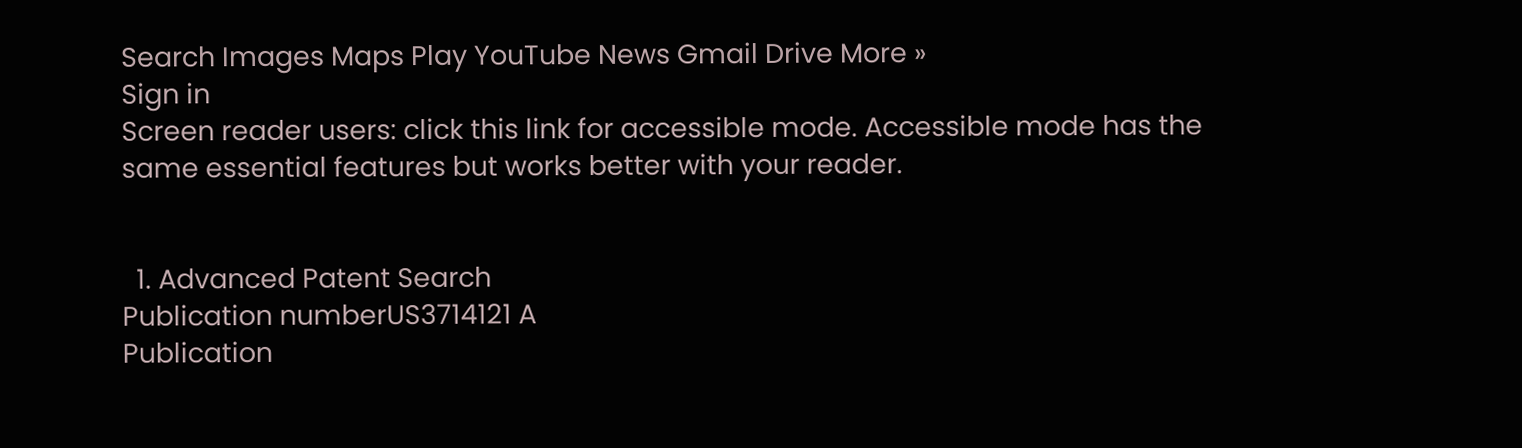Search Images Maps Play YouTube News Gmail Drive More »
Sign in
Screen reader users: click this link for accessible mode. Accessible mode has the same essential features but works better with your reader.


  1. Advanced Patent Search
Publication numberUS3714121 A
Publication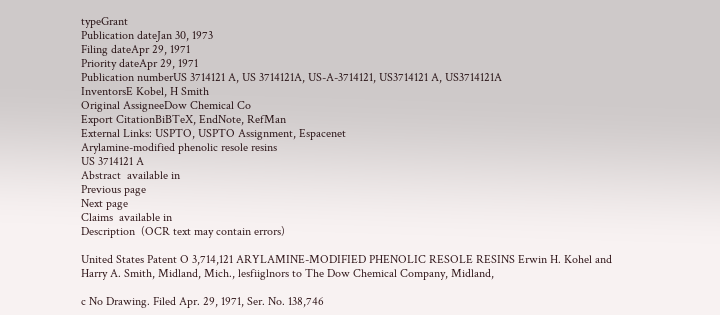typeGrant
Publication dateJan 30, 1973
Filing dateApr 29, 1971
Priority dateApr 29, 1971
Publication numberUS 3714121 A, US 3714121A, US-A-3714121, US3714121 A, US3714121A
InventorsE Kobel, H Smith
Original AssigneeDow Chemical Co
Export CitationBiBTeX, EndNote, RefMan
External Links: USPTO, USPTO Assignment, Espacenet
Arylamine-modified phenolic resole resins
US 3714121 A
Abstract  available in
Previous page
Next page
Claims  available in
Description  (OCR text may contain errors)

United States Patent O 3,714,121 ARYLAMINE-MODIFIED PHENOLIC RESOLE RESINS Erwin H. Kohel and Harry A. Smith, Midland, Mich., lesfiiglnors to The Dow Chemical Company, Midland,

c No Drawing. Filed Apr. 29, 1971, Ser. No. 138,746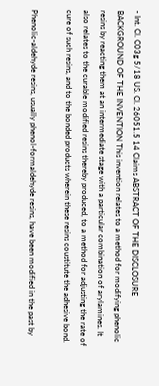- Int. Cl. C03g 5/18 US. Cl. 26051.5 14 Claims ABSTRACT OF THE DISCLOSURE BACKGROUND OF THE INVENTION This invention relates to a method for modifying phenolic resins by reacting them at an intermediate stage with a particular combination of arylamines. It also relates to the curable modified resins thereby produced, to a method for adjusting the rate of cure of such resins, and to the bonded products wherein these resins coustitute the adhesive bond.

Phenolic-aldehyde resins, usually phenol-formaldehyde resins, have been modified in the past by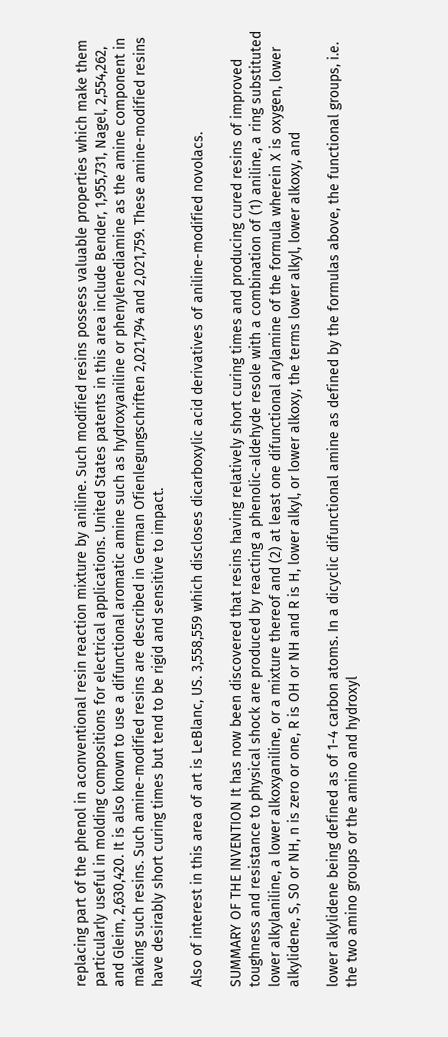replacing part of the phenol in aconventional resin reaction mixture by aniline. Such modified resins possess valuable properties which make them particularly useful in molding compositions for electrical applications. United States patents in this area include Bender, 1,955,731, Nagel, 2,554,262, and Gleim, 2,630,420. It is also known to use a difunctional aromatic amine such as hydroxyaniline or phenylenediamine as the amine component in making such resins. Such amine-modified resins are described in German Ofienlegungschriften 2,021,794 and 2,021,759. These amine-modified resins have desirably short curing times but tend to be rigid and sensitive to impact.

Also of interest in this area of art is LeBlanc, US. 3,558,559 which discloses dicarboxylic acid derivatives of aniline-modified novolacs.

SUMMARY OF THE INVENTION It has now been discovered that resins having relatively short curing times and producing cured resins of improved toughness and resistance to physical shock are produced by reacting a phenolic-aldehyde resole with a combination of (1) aniline, a ring substituted lower alkylaniline, a lower alkoxyaniline, or a mixture thereof and (2) at least one difunctional arylamine of the formula wherein X is oxygen, lower alkylidene, S, S0 or NH, n is zero or one, R is OH or NH and R is H, lower alkyl, or lower alkoxy, the terms lower alkyl, lower alkoxy, and

lower alkylidene being defined as of 1-4 carbon atoms. In a dicyclic difunctional amine as defined by the formulas above, the functional groups, i.e. the two amino groups or the amino and hydroxyl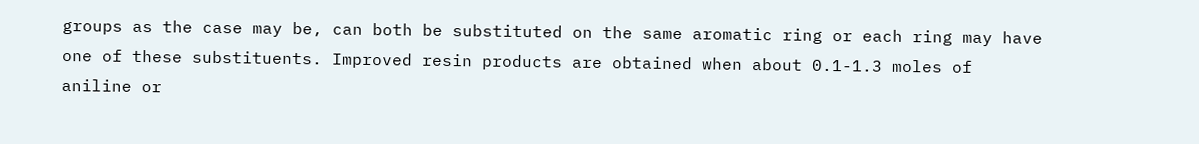groups as the case may be, can both be substituted on the same aromatic ring or each ring may have one of these substituents. Improved resin products are obtained when about 0.1-1.3 moles of aniline or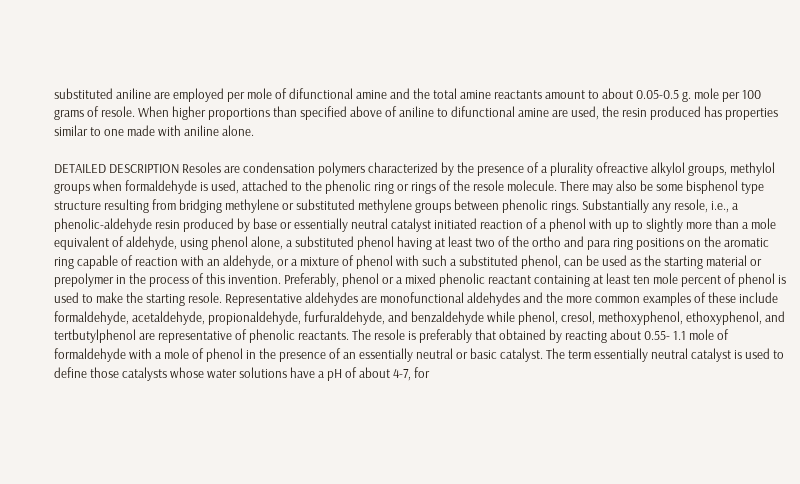substituted aniline are employed per mole of difunctional amine and the total amine reactants amount to about 0.05-0.5 g. mole per 100 grams of resole. When higher proportions than specified above of aniline to difunctional amine are used, the resin produced has properties similar to one made with aniline alone.

DETAILED DESCRIPTION Resoles are condensation polymers characterized by the presence of a plurality ofreactive alkylol groups, methylol groups when formaldehyde is used, attached to the phenolic ring or rings of the resole molecule. There may also be some bisphenol type structure resulting from bridging methylene or substituted methylene groups between phenolic rings. Substantially any resole, i.e., a phenolic-aldehyde resin produced by base or essentially neutral catalyst initiated reaction of a phenol with up to slightly more than a mole equivalent of aldehyde, using phenol alone, a substituted phenol having at least two of the ortho and para ring positions on the aromatic ring capable of reaction with an aldehyde, or a mixture of phenol with such a substituted phenol, can be used as the starting material or prepolymer in the process of this invention. Preferably, phenol or a mixed phenolic reactant containing at least ten mole percent of phenol is used to make the starting resole. Representative aldehydes are monofunctional aldehydes and the more common examples of these include formaldehyde, acetaldehyde, propionaldehyde, furfuraldehyde, and benzaldehyde while phenol, cresol, methoxyphenol, ethoxyphenol, and tertbutylphenol are representative of phenolic reactants. The resole is preferably that obtained by reacting about 0.55- 1.1 mole of formaldehyde with a mole of phenol in the presence of an essentially neutral or basic catalyst. The term essentially neutral catalyst is used to define those catalysts whose water solutions have a pH of about 4-7, for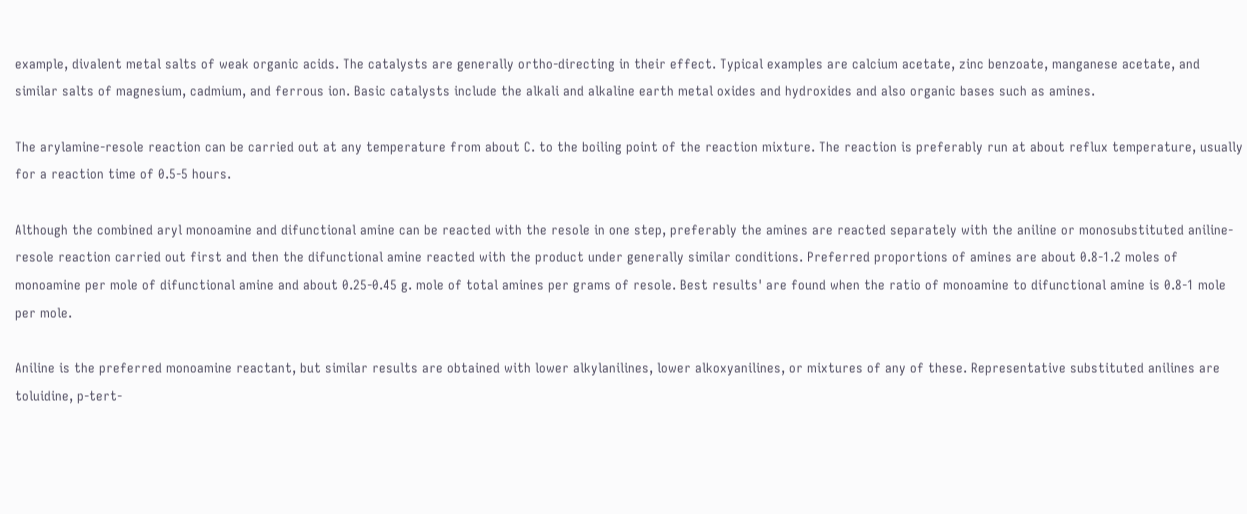example, divalent metal salts of weak organic acids. The catalysts are generally ortho-directing in their effect. Typical examples are calcium acetate, zinc benzoate, manganese acetate, and similar salts of magnesium, cadmium, and ferrous ion. Basic catalysts include the alkali and alkaline earth metal oxides and hydroxides and also organic bases such as amines.

The arylamine-resole reaction can be carried out at any temperature from about C. to the boiling point of the reaction mixture. The reaction is preferably run at about reflux temperature, usually for a reaction time of 0.5-5 hours.

Although the combined aryl monoamine and difunctional amine can be reacted with the resole in one step, preferably the amines are reacted separately with the aniline or monosubstituted aniline-resole reaction carried out first and then the difunctional amine reacted with the product under generally similar conditions. Preferred proportions of amines are about 0.8-1.2 moles of monoamine per mole of difunctional amine and about 0.25-0.45 g. mole of total amines per grams of resole. Best results' are found when the ratio of monoamine to difunctional amine is 0.8-1 mole per mole.

Aniline is the preferred monoamine reactant, but similar results are obtained with lower alkylanilines, lower alkoxyanilines, or mixtures of any of these. Representative substituted anilines are toluidine, p-tert-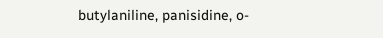butylaniline, panisidine, o-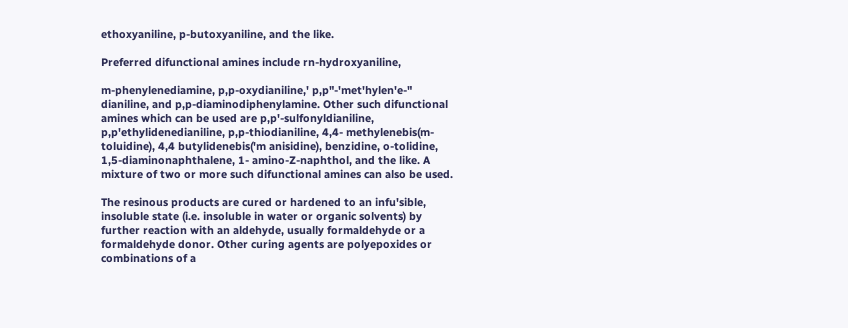ethoxyaniline, p-butoxyaniline, and the like.

Preferred difunctional amines include rn-hydroxyaniline,

m-phenylenediamine, p,p-oxydianiline,' p,p"-'met'hylen'e-" dianiline, and p,p-diaminodiphenylamine. Other such difunctional amines which can be used are p,p'-sulfonyldianiline, p,p'ethylidenedianiline, p,p-thiodianiline, 4,4- methylenebis(m-toluidine), 4,4 butylidenebis('m anisidine), benzidine, o-tolidine, 1,5-diaminonaphthalene, 1- amino-Z-naphthol, and the like. A mixture of two or more such difunctional amines can also be used.

The resinous products are cured or hardened to an infu'sible, insoluble state (i.e. insoluble in water or organic solvents) by further reaction with an aldehyde, usually formaldehyde or a formaldehyde donor. Other curing agents are polyepoxides or combinations of a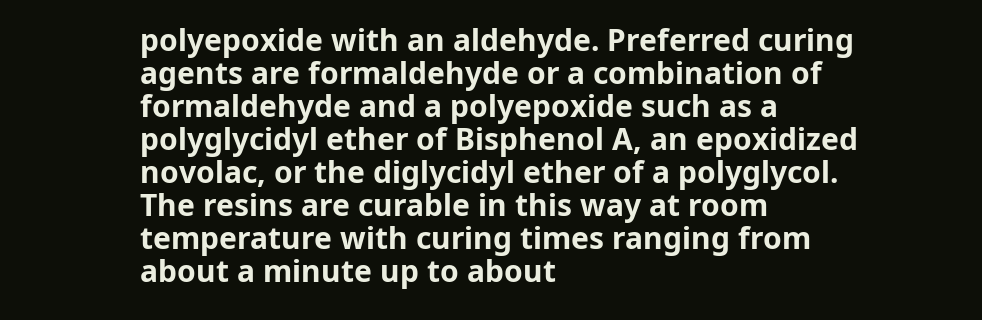polyepoxide with an aldehyde. Preferred curing agents are formaldehyde or a combination of formaldehyde and a polyepoxide such as a polyglycidyl ether of Bisphenol A, an epoxidized novolac, or the diglycidyl ether of a polyglycol. The resins are curable in this way at room temperature with curing times ranging from about a minute up to about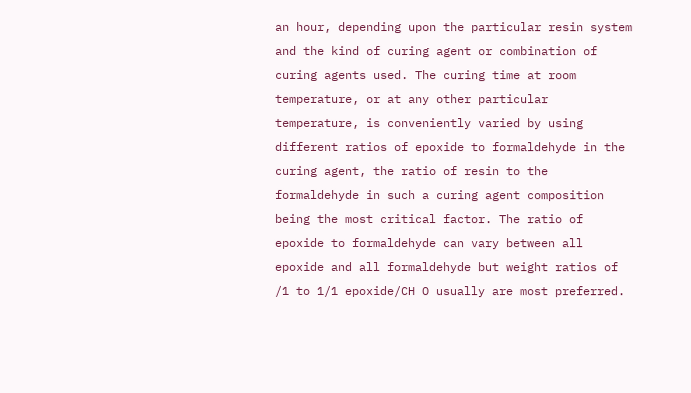an hour, depending upon the particular resin system and the kind of curing agent or combination of curing agents used. The curing time at room temperature, or at any other particular temperature, is conveniently varied by using different ratios of epoxide to formaldehyde in the curing agent, the ratio of resin to the formaldehyde in such a curing agent composition being the most critical factor. The ratio of epoxide to formaldehyde can vary between all epoxide and all formaldehyde but weight ratios of /1 to 1/1 epoxide/CH O usually are most preferred.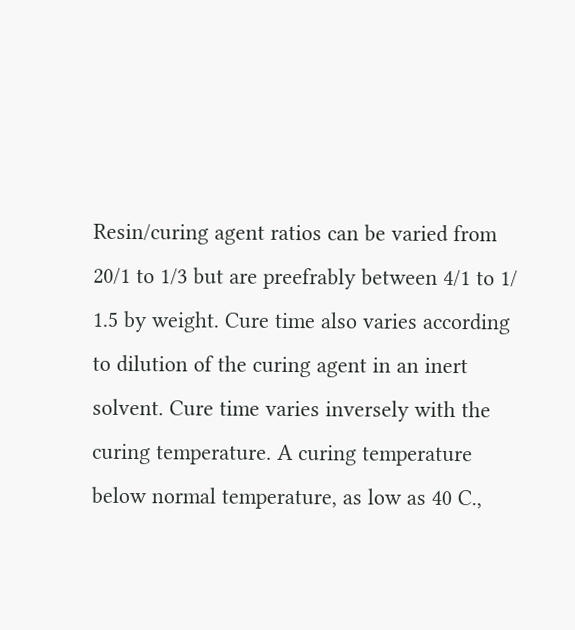Resin/curing agent ratios can be varied from 20/1 to 1/3 but are preefrably between 4/1 to 1/ 1.5 by weight. Cure time also varies according to dilution of the curing agent in an inert solvent. Cure time varies inversely with the curing temperature. A curing temperature below normal temperature, as low as 40 C.,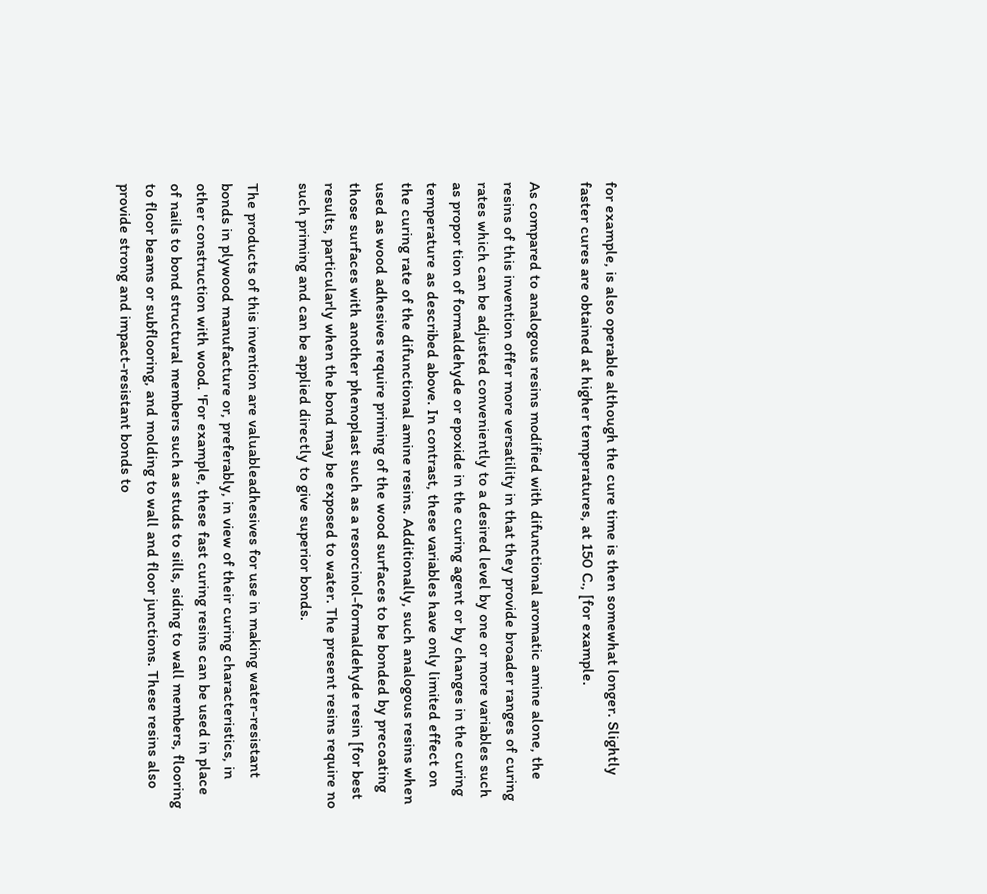for example, is also operable although the cure time is then somewhat longer. Slightly faster cures are obtained at higher temperatures, at 150 C., [for example.

As compared to analogous resins modified with difunctional aromatic amine alone, the resins of this invention offer more versatility in that they provide broader ranges of curing rates which can be adjusted conveniently to a desired level by one or more variables such as propor tion of formaldehyde or epoxide in the curing agent or by changes in the curing temperature as described above. In contrast, these variables have only limited effect on the curing rate of the difunctional amine resins. Additionally, such analogous resins when used as wood adhesives require priming of the wood surfaces to be bonded by precoating those surfaces with another phenoplast such as a resorcinol-formaldehyde resin [for best results, particularly when the bond may be exposed to water. The present resins require no such priming and can be applied directly to give superior bonds.

The products of this invention are valuableadhesives for use in making water-resistant bonds in plywood manufacture or, preferably, in view of their curing characteristics, in other construction with wood. 'For example, these fast curing resins can be used in place of nails to bond structural members such as studs to sills, siding to wall members, flooring to floor beams or subflooring, and molding to wall and floor junctions. These resins also provide strong and impact-resistant bonds to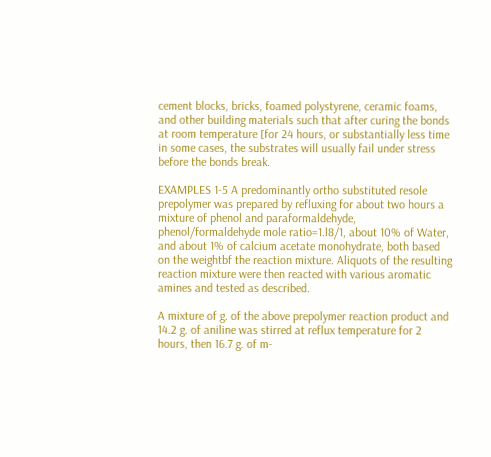cement blocks, bricks, foamed polystyrene, ceramic foams, and other building materials such that after curing the bonds at room temperature [for 24 hours, or substantially less time in some cases, the substrates will usually fail under stress before the bonds break.

EXAMPLES 1-5 A predominantly ortho substituted resole prepolymer was prepared by refluxing for about two hours a mixture of phenol and paraformaldehyde, phenol/formaldehyde mole ratio=1.l8/1, about 10% of Water, and about 1% of calcium acetate monohydrate, both based on the weightbf the reaction mixture. Aliquots of the resulting reaction mixture were then reacted with various aromatic amines and tested as described.

A mixture of g. of the above prepolymer reaction product and 14.2 g. of aniline was stirred at reflux temperature for 2 hours, then 16.7 g. of m-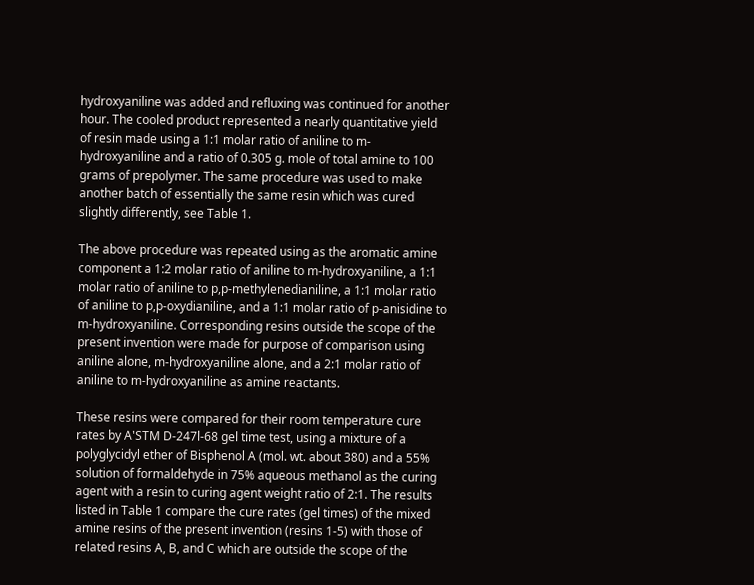hydroxyaniline was added and refluxing was continued for another hour. The cooled product represented a nearly quantitative yield of resin made using a 1:1 molar ratio of aniline to m-hydroxyaniline and a ratio of 0.305 g. mole of total amine to 100 grams of prepolymer. The same procedure was used to make another batch of essentially the same resin which was cured slightly differently, see Table 1.

The above procedure was repeated using as the aromatic amine component a 1:2 molar ratio of aniline to m-hydroxyaniline, a 1:1 molar ratio of aniline to p,p-methylenedianiline, a 1:1 molar ratio of aniline to p,p-oxydianiline, and a 1:1 molar ratio of p-anisidine to m-hydroxyaniline. Corresponding resins outside the scope of the present invention were made for purpose of comparison using aniline alone, m-hydroxyaniline alone, and a 2:1 molar ratio of aniline to m-hydroxyaniline as amine reactants.

These resins were compared for their room temperature cure rates by A'STM D-247l-68 gel time test, using a mixture of a polyglycidyl ether of Bisphenol A (mol. wt. about 380) and a 55% solution of formaldehyde in 75% aqueous methanol as the curing agent with a resin to curing agent weight ratio of 2:1. The results listed in Table 1 compare the cure rates (gel times) of the mixed amine resins of the present invention (resins 1-5) with those of related resins A, B, and C which are outside the scope of the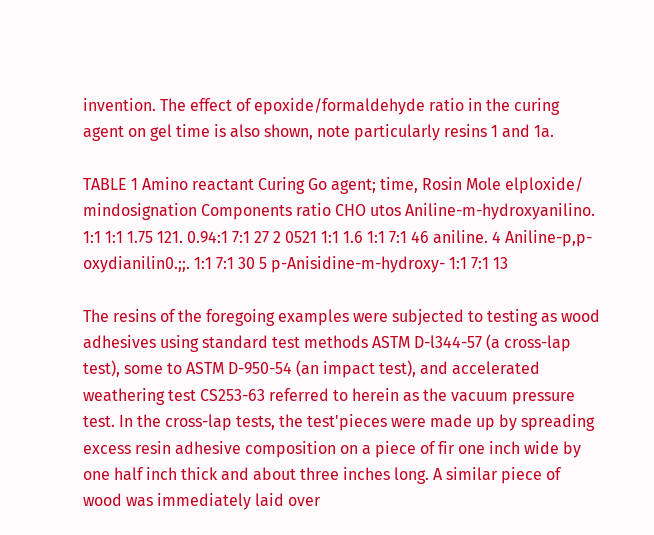invention. The effect of epoxide/formaldehyde ratio in the curing agent on gel time is also shown, note particularly resins 1 and 1a.

TABLE 1 Amino reactant Curing Go agent; time, Rosin Mole elploxide/ mindosignation Components ratio CHO utos Aniline-m-hydroxyanilino. 1:1 1:1 1.75 121. 0.94:1 7:1 27 2 0521 1:1 1.6 1:1 7:1 46 aniline. 4 Aniline-p,p-oxydianilin0.;;. 1:1 7:1 30 5 p-Anisidine-m-hydroxy- 1:1 7:1 13

The resins of the foregoing examples were subjected to testing as wood adhesives using standard test methods ASTM D-l344-57 (a cross-lap test), some to ASTM D-950-54 (an impact test), and accelerated weathering test CS253-63 referred to herein as the vacuum pressure test. In the cross-lap tests, the test'pieces were made up by spreading excess resin adhesive composition on a piece of fir one inch wide by one half inch thick and about three inches long. A similar piece of wood was immediately laid over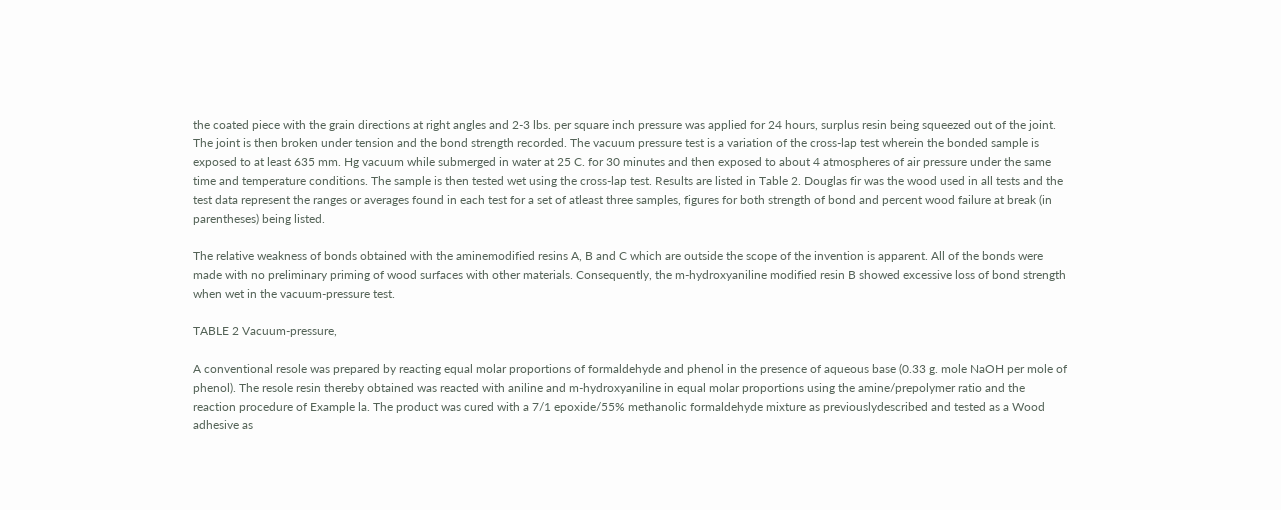the coated piece with the grain directions at right angles and 2-3 lbs. per square inch pressure was applied for 24 hours, surplus resin being squeezed out of the joint. The joint is then broken under tension and the bond strength recorded. The vacuum pressure test is a variation of the cross-lap test wherein the bonded sample is exposed to at least 635 mm. Hg vacuum while submerged in water at 25 C. for 30 minutes and then exposed to about 4 atmospheres of air pressure under the same time and temperature conditions. The sample is then tested wet using the cross-lap test. Results are listed in Table 2. Douglas fir was the wood used in all tests and the test data represent the ranges or averages found in each test for a set of atleast three samples, figures for both strength of bond and percent wood failure at break (in parentheses) being listed.

The relative weakness of bonds obtained with the aminemodified resins A, B and C which are outside the scope of the invention is apparent. All of the bonds were made with no preliminary priming of wood surfaces with other materials. Consequently, the m-hydroxyaniline modified resin B showed excessive loss of bond strength when wet in the vacuum-pressure test.

TABLE 2 Vacuum-pressure,

A conventional resole was prepared by reacting equal molar proportions of formaldehyde and phenol in the presence of aqueous base (0.33 g. mole NaOH per mole of phenol). The resole resin thereby obtained was reacted with aniline and m-hydroxyaniline in equal molar proportions using the amine/prepolymer ratio and the reaction procedure of Example la. The product was cured with a 7/1 epoxide/55% methanolic formaldehyde mixture as previouslydescribed and tested as a Wood adhesive as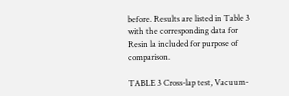before. Results are listed in Table 3 with the corresponding data for Resin la included for purpose of comparison.

TABLE 3 Cross-lap test, Vacuum-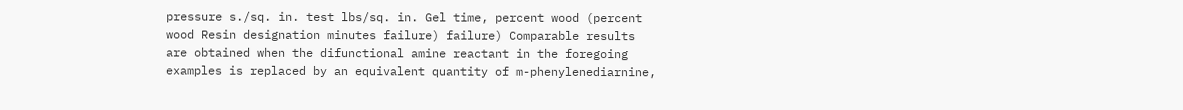pressure s./sq. in. test lbs/sq. in. Gel time, percent wood (percent wood Resin designation minutes failure) failure) Comparable results are obtained when the difunctional amine reactant in the foregoing examples is replaced by an equivalent quantity of m-phenylenediarnine,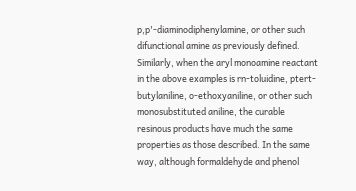p,p'-diaminodiphenylamine, or other such difunctional amine as previously defined. Similarly, when the aryl monoamine reactant in the above examples is rn-toluidine, ptert-butylaniline, o-ethoxyaniline, or other such monosubstituted aniline, the curable resinous products have much the same properties as those described. In the same way, although formaldehyde and phenol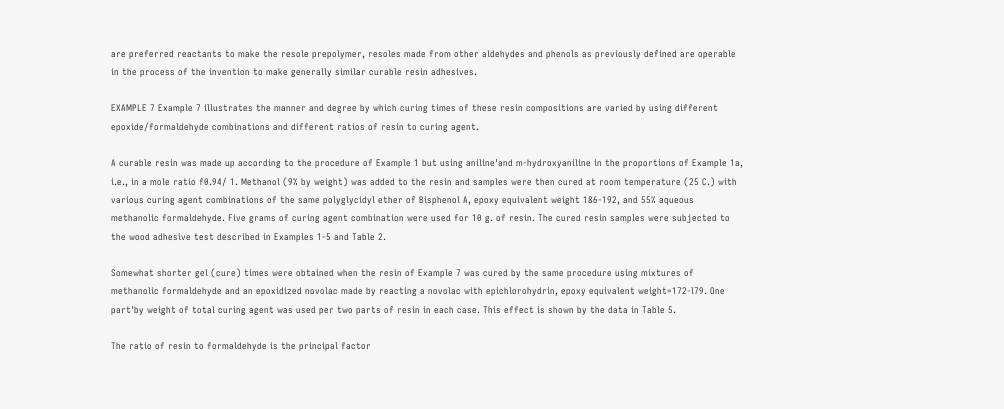are preferred reactants to make the resole prepolymer, resoles made from other aldehydes and phenols as previously defined are operable in the process of the invention to make generally similar curable resin adhesives.

EXAMPLE 7 Example 7 illustrates the manner and degree by which curing times of these resin compositions are varied by using different epoxide/formaldehyde combinations and different ratios of resin to curing agent.

A curable resin was made up according to the procedure of Example 1 but using aniline'and m-hydroxyaniline in the proportions of Example 1a, i.e., in a mole ratio f0.94/ 1. Methanol (9% by weight) was added to the resin and samples were then cured at room temperature (25 C.) with various curing agent combinations of the same polyglycidyl ether of Bisphenol A, epoxy equivalent weight 186-192, and 55% aqueous methanolic formaldehyde. Five grams of curing agent combination were used for 10 g. of resin. The cured resin samples were subjected to the wood adhesive test described in Examples 1-5 and Table 2.

Somewhat shorter gel (cure) times were obtained when the resin of Example 7 was cured by the same procedure using mixtures of methanolic formaldehyde and an epoxidized novolac made by reacting a novolac with epichlorohydrin, epoxy equivalent weight=172-l79. One part'by weight of total curing agent was used per two parts of resin in each case. This effect is shown by the data in Table 5.

The ratio of resin to formaldehyde is the principal factor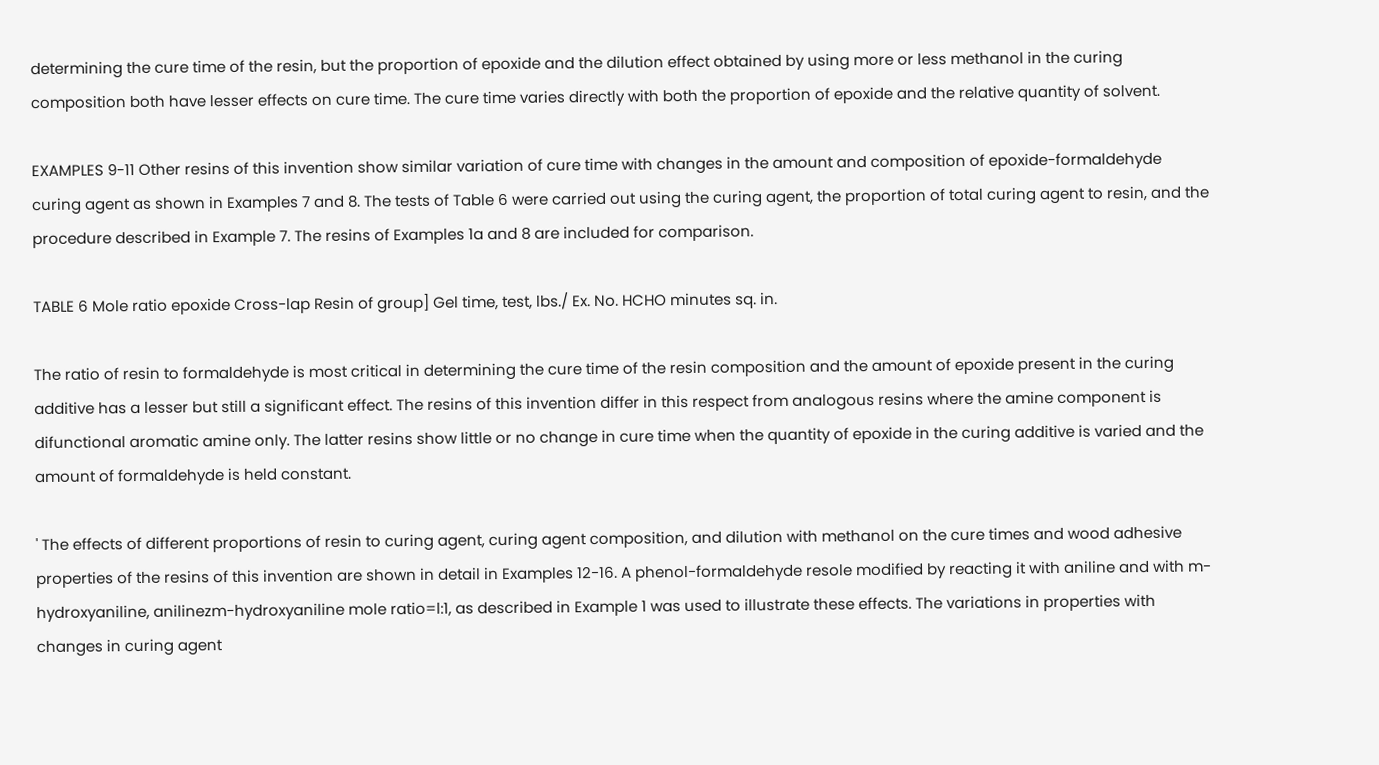determining the cure time of the resin, but the proportion of epoxide and the dilution effect obtained by using more or less methanol in the curing composition both have lesser effects on cure time. The cure time varies directly with both the proportion of epoxide and the relative quantity of solvent.

EXAMPLES 9-11 Other resins of this invention show similar variation of cure time with changes in the amount and composition of epoxide-formaldehyde curing agent as shown in Examples 7 and 8. The tests of Table 6 were carried out using the curing agent, the proportion of total curing agent to resin, and the procedure described in Example 7. The resins of Examples 1a and 8 are included for comparison.

TABLE 6 Mole ratio epoxide Cross-lap Resin of group] Gel time, test, lbs./ Ex. No. HCHO minutes sq. in.

The ratio of resin to formaldehyde is most critical in determining the cure time of the resin composition and the amount of epoxide present in the curing additive has a lesser but still a significant effect. The resins of this invention differ in this respect from analogous resins where the amine component is difunctional aromatic amine only. The latter resins show little or no change in cure time when the quantity of epoxide in the curing additive is varied and the amount of formaldehyde is held constant.

' The effects of different proportions of resin to curing agent, curing agent composition, and dilution with methanol on the cure times and wood adhesive properties of the resins of this invention are shown in detail in Examples 12-16. A phenol-formaldehyde resole modified by reacting it with aniline and with m-hydroxyaniline, anilinezm-hydroxyaniline mole ratio=l:1, as described in Example 1 was used to illustrate these effects. The variations in properties with changes in curing agent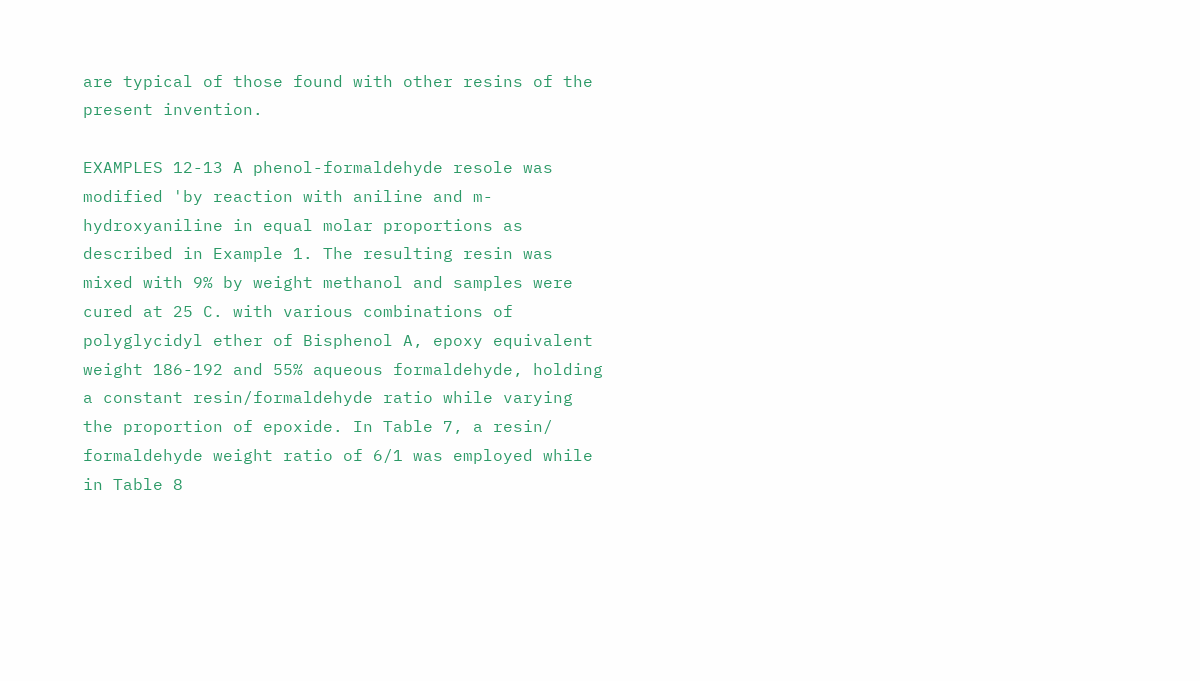are typical of those found with other resins of the present invention.

EXAMPLES 12-13 A phenol-formaldehyde resole was modified 'by reaction with aniline and m-hydroxyaniline in equal molar proportions as described in Example 1. The resulting resin was mixed with 9% by weight methanol and samples were cured at 25 C. with various combinations of polyglycidyl ether of Bisphenol A, epoxy equivalent weight 186-192 and 55% aqueous formaldehyde, holding a constant resin/formaldehyde ratio while varying the proportion of epoxide. In Table 7, a resin/ formaldehyde weight ratio of 6/1 was employed while in Table 8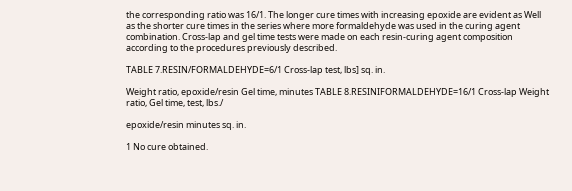the corresponding ratio was 16/1. The longer cure times with increasing epoxide are evident as Well as the shorter cure times in the series where more formaldehyde was used in the curing agent combination. Cross-lap and gel time tests were made on each resin-curing agent composition according to the procedures previously described.

TABLE 7.RESIN/FORMALDEHYDE=6/1 Cross-lap test, lbs] sq. in.

Weight ratio, epoxide/resin Gel time, minutes TABLE 8.RESINIFORMALDEHYDE=16/1 Cross-lap Weight ratio, Gel time, test, lbs./

epoxide/resin minutes sq. in.

1 No cure obtained.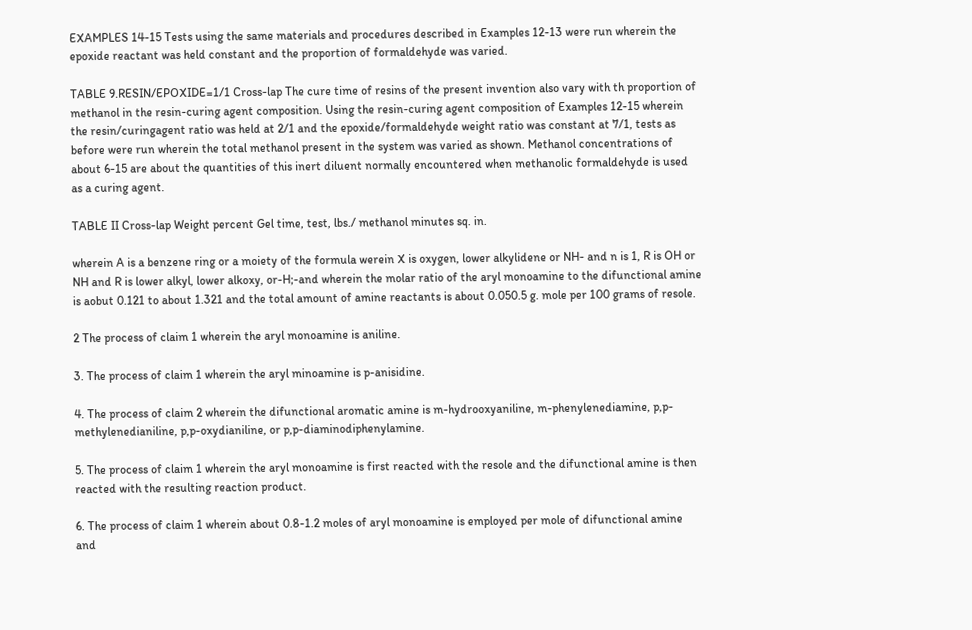EXAMPLES 14-15 Tests using the same materials and procedures described in Examples 12-13 were run wherein the epoxide reactant was held constant and the proportion of formaldehyde was varied.

TABLE 9.RESIN/EPOXIDE=1/1 Cross-lap The cure time of resins of the present invention also vary with th proportion of methanol in the resin-curing agent composition. Using the resin-curing agent composition of Examples 12-15 wherein the resin/curingagent ratio was held at 2/1 and the epoxide/formaldehyde weight ratio was constant at 7/1, tests as before were run wherein the total methanol present in the system was varied as shown. Methanol concentrations of about 6-15 are about the quantities of this inert diluent normally encountered when methanolic formaldehyde is used as a curing agent.

TABLE II Cross-lap Weight percent Gel time, test, lbs./ methanol minutes sq. in.

wherein A is a benzene ring or a moiety of the formula werein X is oxygen, lower alkylidene or NH- and n is 1, R is OH or NH and R is lower alkyl, lower alkoxy, or-H;-and wherein the molar ratio of the aryl monoamine to the difunctional amine is aobut 0.121 to about 1.321 and the total amount of amine reactants is about 0.050.5 g. mole per 100 grams of resole.

2 The process of claim 1 wherein the aryl monoamine is aniline.

3. The process of claim 1 wherein the aryl minoamine is p-anisidine.

4. The process of claim 2 wherein the difunctional aromatic amine is m-hydrooxyaniline, m-phenylenediamine, p,p-methylenedianiline, p,p-oxydianiline, or p,p-diaminodiphenylamine.

5. The process of claim 1 wherein the aryl monoamine is first reacted with the resole and the difunctional amine is then reacted with the resulting reaction product.

6. The process of claim 1 wherein about 0.8-1.2 moles of aryl monoamine is employed per mole of difunctional amine and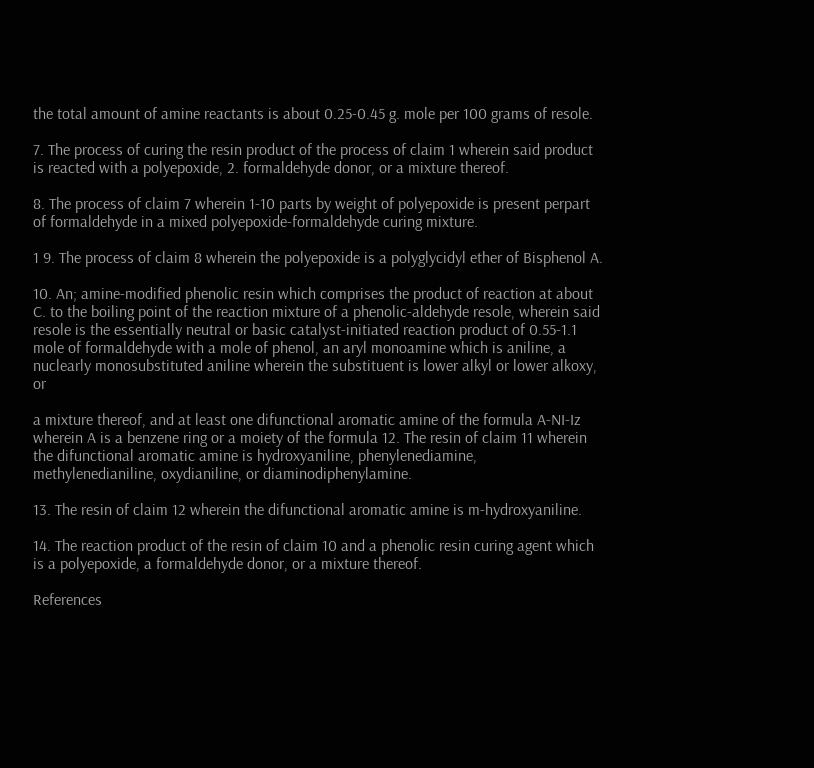the total amount of amine reactants is about 0.25-0.45 g. mole per 100 grams of resole.

7. The process of curing the resin product of the process of claim 1 wherein said product is reacted with a polyepoxide, 2. formaldehyde donor, or a mixture thereof.

8. The process of claim 7 wherein 1-10 parts by weight of polyepoxide is present perpart of formaldehyde in a mixed polyepoxide-formaldehyde curing mixture.

1 9. The process of claim 8 wherein the polyepoxide is a polyglycidyl ether of Bisphenol A.

10. An; amine-modified phenolic resin which comprises the product of reaction at about C. to the boiling point of the reaction mixture of a phenolic-aldehyde resole, wherein said resole is the essentially neutral or basic catalyst-initiated reaction product of 0.55-1.1 mole of formaldehyde with a mole of phenol, an aryl monoamine which is aniline, a nuclearly monosubstituted aniline wherein the substituent is lower alkyl or lower alkoxy, or

a mixture thereof, and at least one difunctional aromatic amine of the formula A-NI-Iz wherein A is a benzene ring or a moiety of the formula 12. The resin of claim 11 wherein the difunctional aromatic amine is hydroxyaniline, phenylenediamine, methylenedianiline, oxydianiline, or diaminodiphenylamine.

13. The resin of claim 12 wherein the difunctional aromatic amine is m-hydroxyaniline.

14. The reaction product of the resin of claim 10 and a phenolic resin curing agent which is a polyepoxide, a formaldehyde donor, or a mixture thereof.

References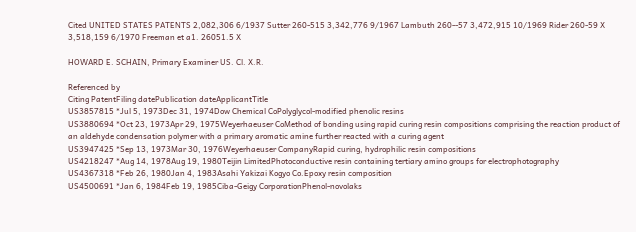Cited UNITED STATES PATENTS 2,082,306 6/1937 Sutter 260-515 3,342,776 9/1967 Lambuth 260--57 3,472,915 10/1969 Rider 260-59 X 3,518,159 6/1970 Freeman et a1. 26051.5 X

HOWARD E. SCHAIN, Primary Examiner US. Cl. X.R.

Referenced by
Citing PatentFiling datePublication dateApplicantTitle
US3857815 *Jul 5, 1973Dec 31, 1974Dow Chemical CoPolyglycol-modified phenolic resins
US3880694 *Oct 23, 1973Apr 29, 1975Weyerhaeuser CoMethod of bonding using rapid curing resin compositions comprising the reaction product of an aldehyde condensation polymer with a primary aromatic amine further reacted with a curing agent
US3947425 *Sep 13, 1973Mar 30, 1976Weyerhaeuser CompanyRapid curing, hydrophilic resin compositions
US4218247 *Aug 14, 1978Aug 19, 1980Teijin LimitedPhotoconductive resin containing tertiary amino groups for electrophotography
US4367318 *Feb 26, 1980Jan 4, 1983Asahi Yakizai Kogyo Co.Epoxy resin composition
US4500691 *Jan 6, 1984Feb 19, 1985Ciba-Geigy CorporationPhenol-novolaks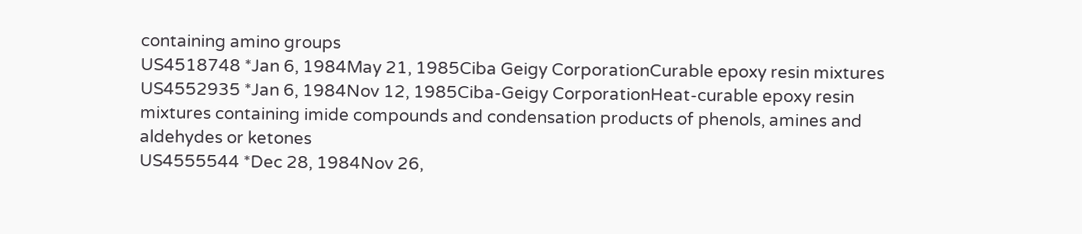containing amino groups
US4518748 *Jan 6, 1984May 21, 1985Ciba Geigy CorporationCurable epoxy resin mixtures
US4552935 *Jan 6, 1984Nov 12, 1985Ciba-Geigy CorporationHeat-curable epoxy resin mixtures containing imide compounds and condensation products of phenols, amines and aldehydes or ketones
US4555544 *Dec 28, 1984Nov 26,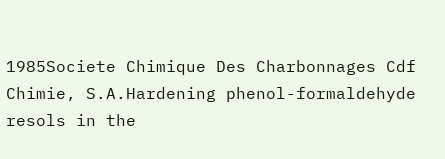1985Societe Chimique Des Charbonnages Cdf Chimie, S.A.Hardening phenol-formaldehyde resols in the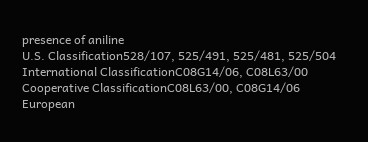presence of aniline
U.S. Classification528/107, 525/491, 525/481, 525/504
International ClassificationC08G14/06, C08L63/00
Cooperative ClassificationC08L63/00, C08G14/06
European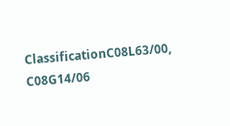ClassificationC08L63/00, C08G14/06